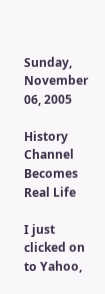Sunday, November 06, 2005

History Channel Becomes Real Life

I just clicked on to Yahoo,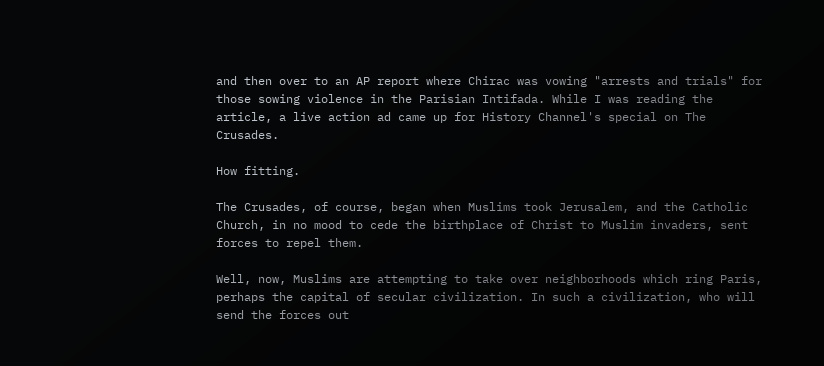and then over to an AP report where Chirac was vowing "arrests and trials" for those sowing violence in the Parisian Intifada. While I was reading the article, a live action ad came up for History Channel's special on The Crusades.

How fitting.

The Crusades, of course, began when Muslims took Jerusalem, and the Catholic Church, in no mood to cede the birthplace of Christ to Muslim invaders, sent forces to repel them.

Well, now, Muslims are attempting to take over neighborhoods which ring Paris, perhaps the capital of secular civilization. In such a civilization, who will send the forces out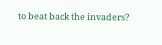to beat back the invaders?